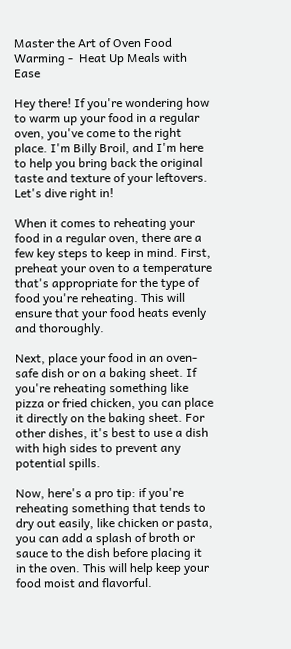Master the Art of Oven Food Warming -  Heat Up Meals with Ease

Hey there! If you're wondering how to warm up your food in a regular oven, you've come to the right place. I'm Billy Broil, and I'm here to help you bring back the original taste and texture of your leftovers. Let's dive right in!

When it comes to reheating your food in a regular oven, there are a few key steps to keep in mind. First, preheat your oven to a temperature that's appropriate for the type of food you're reheating. This will ensure that your food heats evenly and thoroughly.

Next, place your food in an oven-safe dish or on a baking sheet. If you're reheating something like pizza or fried chicken, you can place it directly on the baking sheet. For other dishes, it's best to use a dish with high sides to prevent any potential spills.

Now, here's a pro tip: if you're reheating something that tends to dry out easily, like chicken or pasta, you can add a splash of broth or sauce to the dish before placing it in the oven. This will help keep your food moist and flavorful.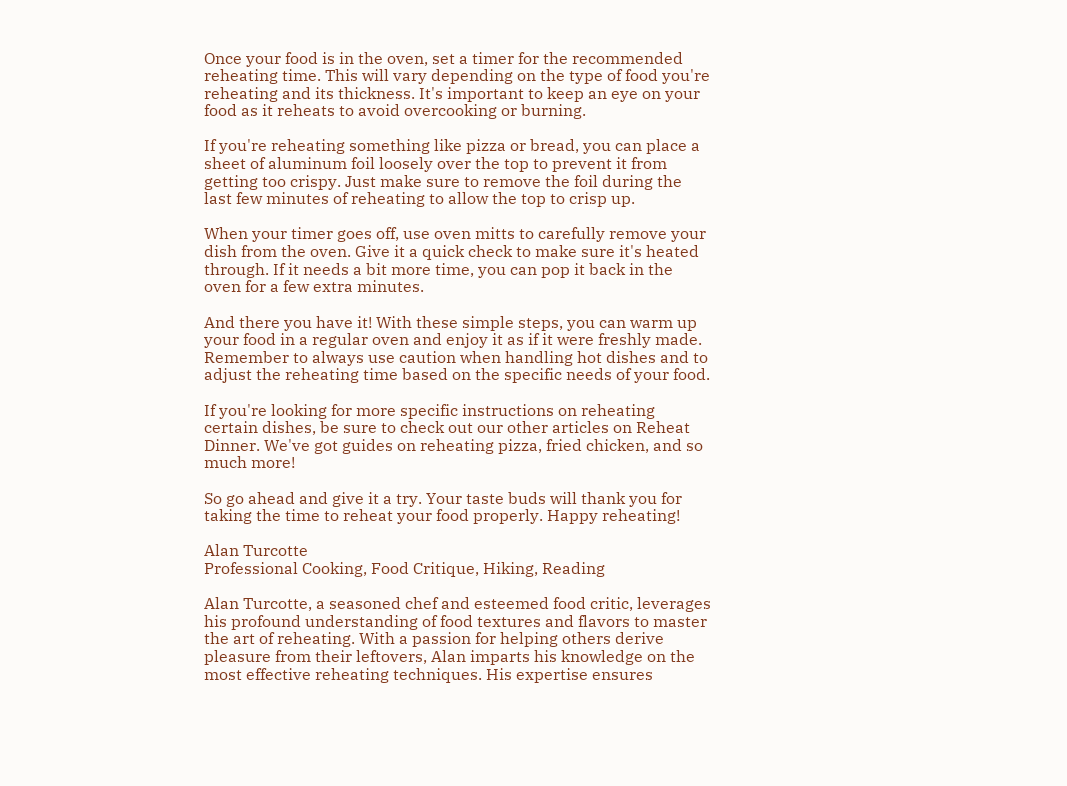Once your food is in the oven, set a timer for the recommended reheating time. This will vary depending on the type of food you're reheating and its thickness. It's important to keep an eye on your food as it reheats to avoid overcooking or burning.

If you're reheating something like pizza or bread, you can place a sheet of aluminum foil loosely over the top to prevent it from getting too crispy. Just make sure to remove the foil during the last few minutes of reheating to allow the top to crisp up.

When your timer goes off, use oven mitts to carefully remove your dish from the oven. Give it a quick check to make sure it's heated through. If it needs a bit more time, you can pop it back in the oven for a few extra minutes.

And there you have it! With these simple steps, you can warm up your food in a regular oven and enjoy it as if it were freshly made. Remember to always use caution when handling hot dishes and to adjust the reheating time based on the specific needs of your food.

If you're looking for more specific instructions on reheating certain dishes, be sure to check out our other articles on Reheat Dinner. We've got guides on reheating pizza, fried chicken, and so much more!

So go ahead and give it a try. Your taste buds will thank you for taking the time to reheat your food properly. Happy reheating!

Alan Turcotte
Professional Cooking, Food Critique, Hiking, Reading

Alan Turcotte, a seasoned chef and esteemed food critic, leverages his profound understanding of food textures and flavors to master the art of reheating. With a passion for helping others derive pleasure from their leftovers, Alan imparts his knowledge on the most effective reheating techniques. His expertise ensures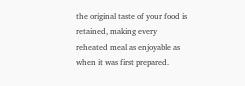the original taste of your food is retained, making every reheated meal as enjoyable as when it was first prepared.